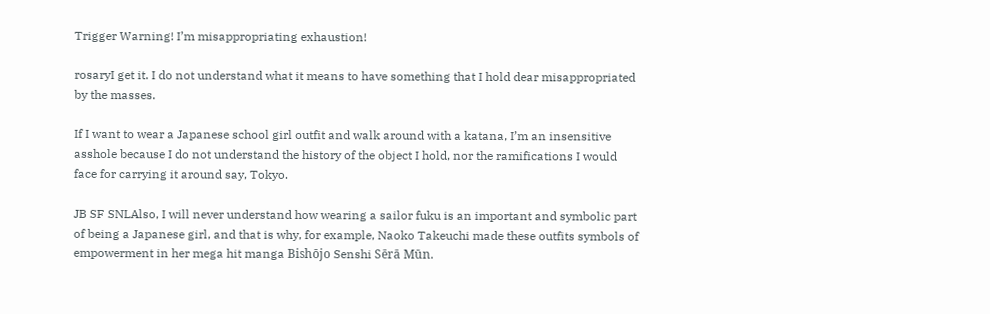Trigger Warning! I’m misappropriating exhaustion!

rosaryI get it. I do not understand what it means to have something that I hold dear misappropriated by the masses.

If I want to wear a Japanese school girl outfit and walk around with a katana, I’m an insensitive asshole because I do not understand the history of the object I hold, nor the ramifications I would face for carrying it around say, Tokyo.

JB SF SNLAlso, I will never understand how wearing a sailor fuku is an important and symbolic part of being a Japanese girl, and that is why, for example, Naoko Takeuchi made these outfits symbols of empowerment in her mega hit manga Bishōjo Senshi Sērā Mūn.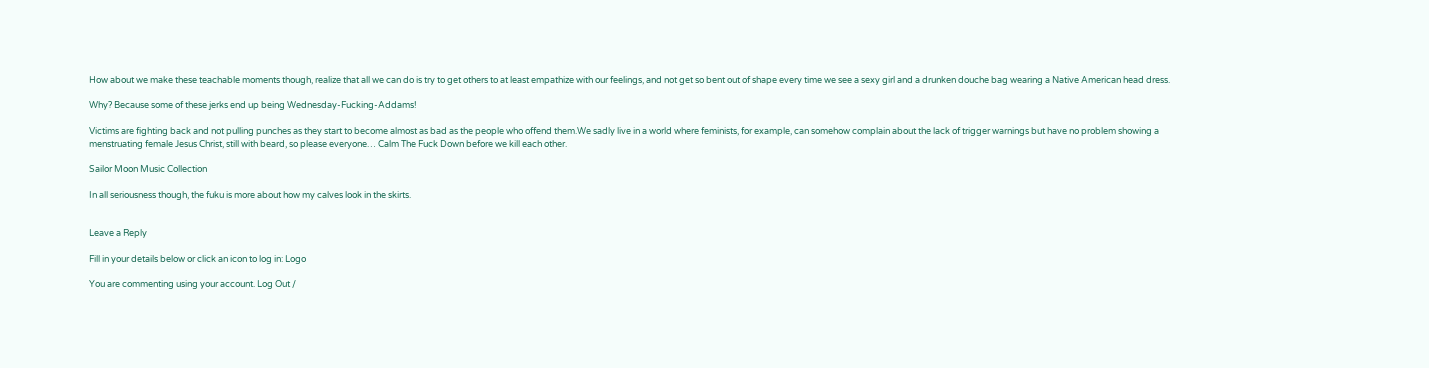How about we make these teachable moments though, realize that all we can do is try to get others to at least empathize with our feelings, and not get so bent out of shape every time we see a sexy girl and a drunken douche bag wearing a Native American head dress.

Why? Because some of these jerks end up being Wednesday-Fucking-Addams!

Victims are fighting back and not pulling punches as they start to become almost as bad as the people who offend them.We sadly live in a world where feminists, for example, can somehow complain about the lack of trigger warnings but have no problem showing a menstruating female Jesus Christ, still with beard, so please everyone… Calm The Fuck Down before we kill each other.

Sailor Moon Music Collection

In all seriousness though, the fuku is more about how my calves look in the skirts.


Leave a Reply

Fill in your details below or click an icon to log in: Logo

You are commenting using your account. Log Out /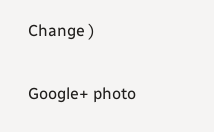Change )

Google+ photo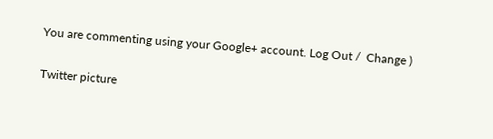You are commenting using your Google+ account. Log Out /  Change )

Twitter picture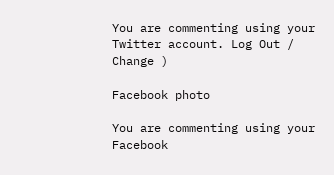You are commenting using your Twitter account. Log Out /  Change )

Facebook photo

You are commenting using your Facebook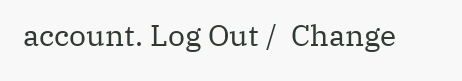account. Log Out /  Change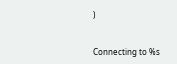)


Connecting to %s